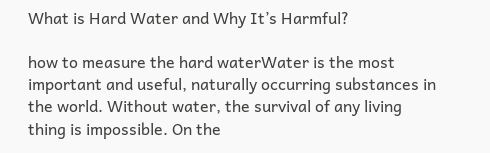What is Hard Water and Why It’s Harmful?

how to measure the hard waterWater is the most important and useful, naturally occurring substances in the world. Without water, the survival of any living thing is impossible. On the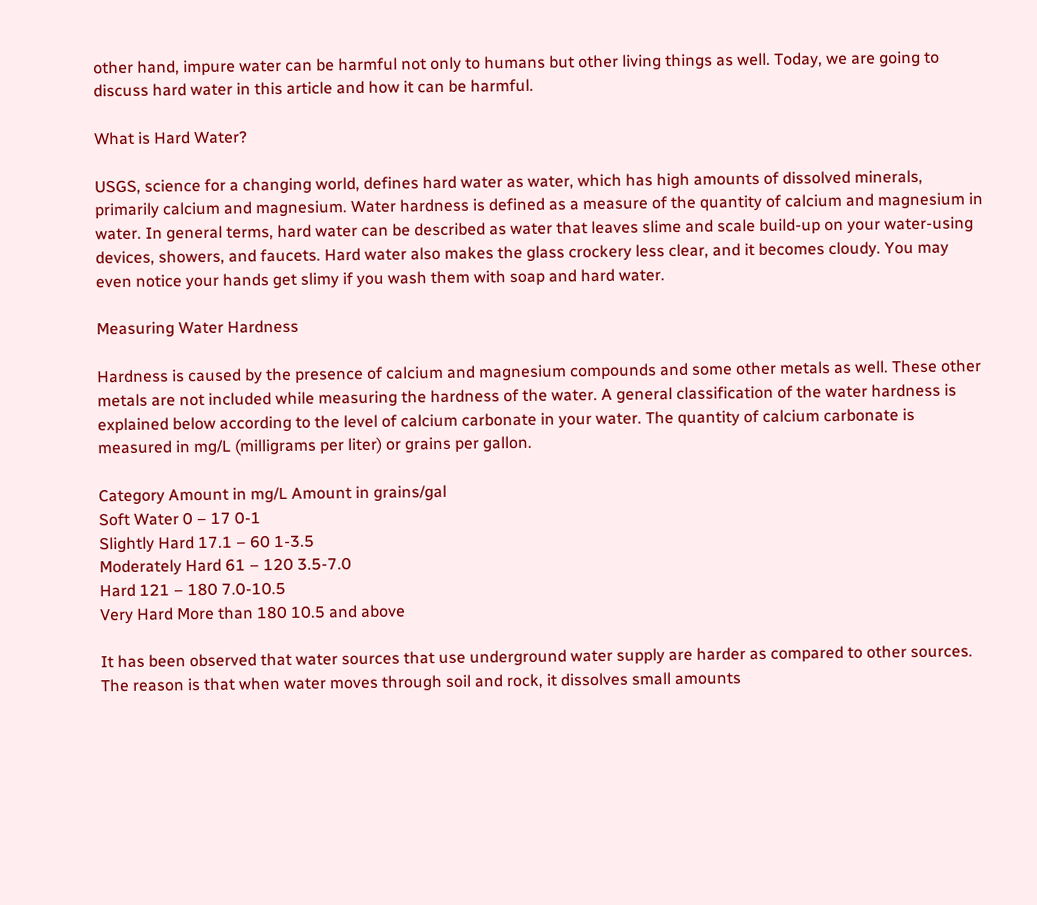other hand, impure water can be harmful not only to humans but other living things as well. Today, we are going to discuss hard water in this article and how it can be harmful.

What is Hard Water?

USGS, science for a changing world, defines hard water as water, which has high amounts of dissolved minerals, primarily calcium and magnesium. Water hardness is defined as a measure of the quantity of calcium and magnesium in water. In general terms, hard water can be described as water that leaves slime and scale build-up on your water-using devices, showers, and faucets. Hard water also makes the glass crockery less clear, and it becomes cloudy. You may even notice your hands get slimy if you wash them with soap and hard water.

Measuring Water Hardness

Hardness is caused by the presence of calcium and magnesium compounds and some other metals as well. These other metals are not included while measuring the hardness of the water. A general classification of the water hardness is explained below according to the level of calcium carbonate in your water. The quantity of calcium carbonate is measured in mg/L (milligrams per liter) or grains per gallon.

Category Amount in mg/L Amount in grains/gal
Soft Water 0 – 17 0-1
Slightly Hard 17.1 – 60 1-3.5
Moderately Hard 61 – 120 3.5-7.0
Hard 121 – 180 7.0-10.5
Very Hard More than 180 10.5 and above

It has been observed that water sources that use underground water supply are harder as compared to other sources. The reason is that when water moves through soil and rock, it dissolves small amounts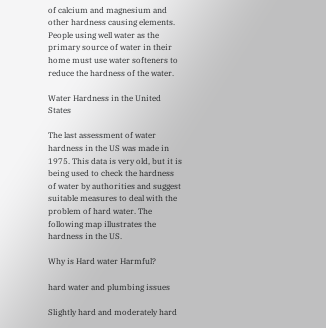of calcium and magnesium and other hardness causing elements. People using well water as the primary source of water in their home must use water softeners to reduce the hardness of the water.

Water Hardness in the United States

The last assessment of water hardness in the US was made in 1975. This data is very old, but it is being used to check the hardness of water by authorities and suggest suitable measures to deal with the problem of hard water. The following map illustrates the hardness in the US.

Why is Hard water Harmful?

hard water and plumbing issues

Slightly hard and moderately hard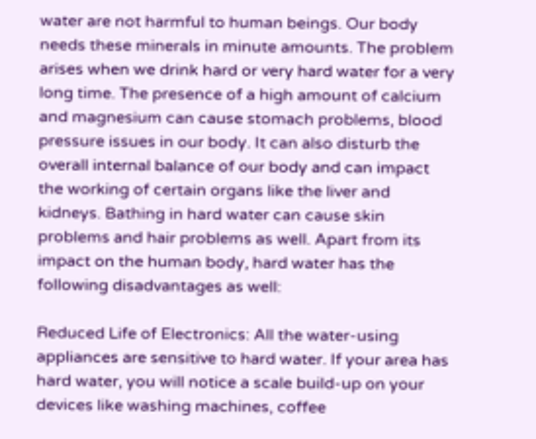water are not harmful to human beings. Our body needs these minerals in minute amounts. The problem arises when we drink hard or very hard water for a very long time. The presence of a high amount of calcium and magnesium can cause stomach problems, blood pressure issues in our body. It can also disturb the overall internal balance of our body and can impact the working of certain organs like the liver and kidneys. Bathing in hard water can cause skin problems and hair problems as well. Apart from its impact on the human body, hard water has the following disadvantages as well:

Reduced Life of Electronics: All the water-using appliances are sensitive to hard water. If your area has hard water, you will notice a scale build-up on your devices like washing machines, coffee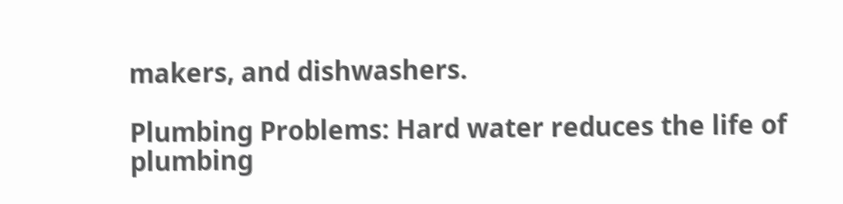makers, and dishwashers.

Plumbing Problems: Hard water reduces the life of plumbing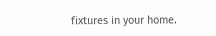fixtures in your home.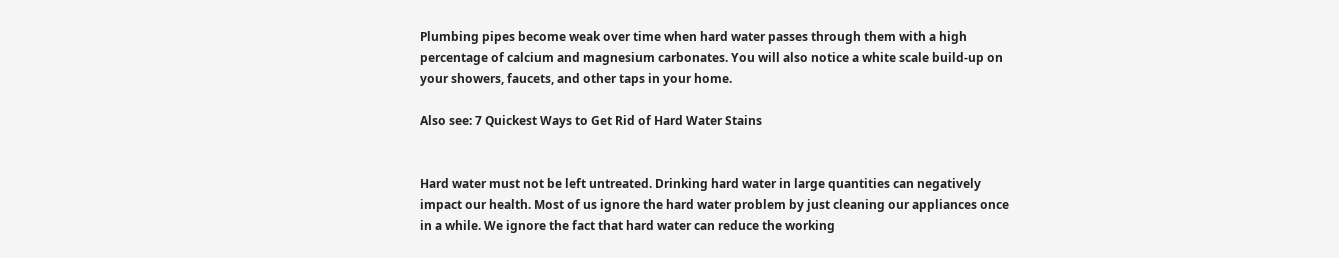Plumbing pipes become weak over time when hard water passes through them with a high percentage of calcium and magnesium carbonates. You will also notice a white scale build-up on your showers, faucets, and other taps in your home.

Also see: 7 Quickest Ways to Get Rid of Hard Water Stains


Hard water must not be left untreated. Drinking hard water in large quantities can negatively impact our health. Most of us ignore the hard water problem by just cleaning our appliances once in a while. We ignore the fact that hard water can reduce the working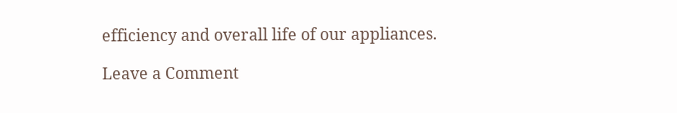efficiency and overall life of our appliances.

Leave a Comment